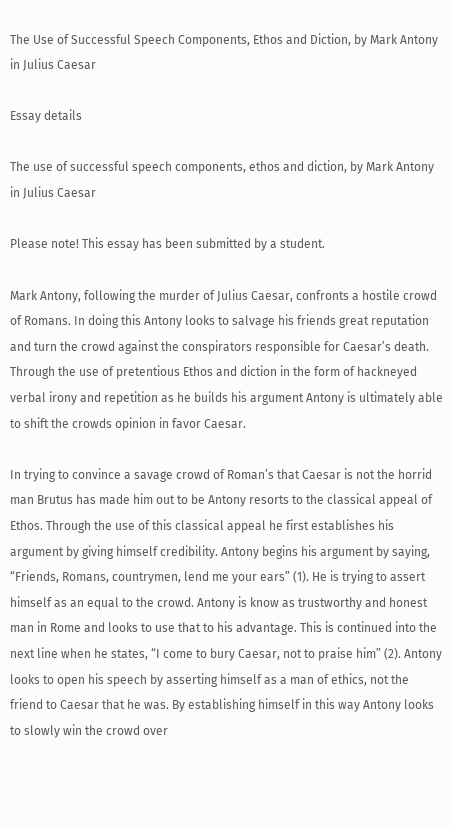The Use of Successful Speech Components, Ethos and Diction, by Mark Antony in Julius Caesar

Essay details

The use of successful speech components, ethos and diction, by Mark Antony in Julius Caesar

Please note! This essay has been submitted by a student.

Mark Antony, following the murder of Julius Caesar, confronts a hostile crowd of Romans. In doing this Antony looks to salvage his friends great reputation and turn the crowd against the conspirators responsible for Caesar’s death. Through the use of pretentious Ethos and diction in the form of hackneyed verbal irony and repetition as he builds his argument Antony is ultimately able to shift the crowds opinion in favor Caesar.

In trying to convince a savage crowd of Roman’s that Caesar is not the horrid man Brutus has made him out to be Antony resorts to the classical appeal of Ethos. Through the use of this classical appeal he first establishes his argument by giving himself credibility. Antony begins his argument by saying, “Friends, Romans, countrymen, lend me your ears” (1). He is trying to assert himself as an equal to the crowd. Antony is know as trustworthy and honest man in Rome and looks to use that to his advantage. This is continued into the next line when he states, “I come to bury Caesar, not to praise him” (2). Antony looks to open his speech by asserting himself as a man of ethics, not the friend to Caesar that he was. By establishing himself in this way Antony looks to slowly win the crowd over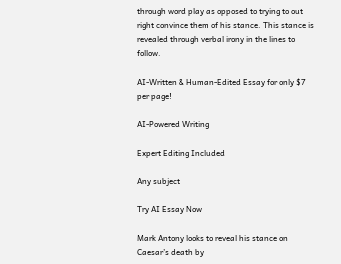through word play as opposed to trying to out right convince them of his stance. This stance is revealed through verbal irony in the lines to follow.

AI-Written & Human-Edited Essay for only $7 per page!

AI-Powered Writing

Expert Editing Included

Any subject

Try AI Essay Now

Mark Antony looks to reveal his stance on Caesar’s death by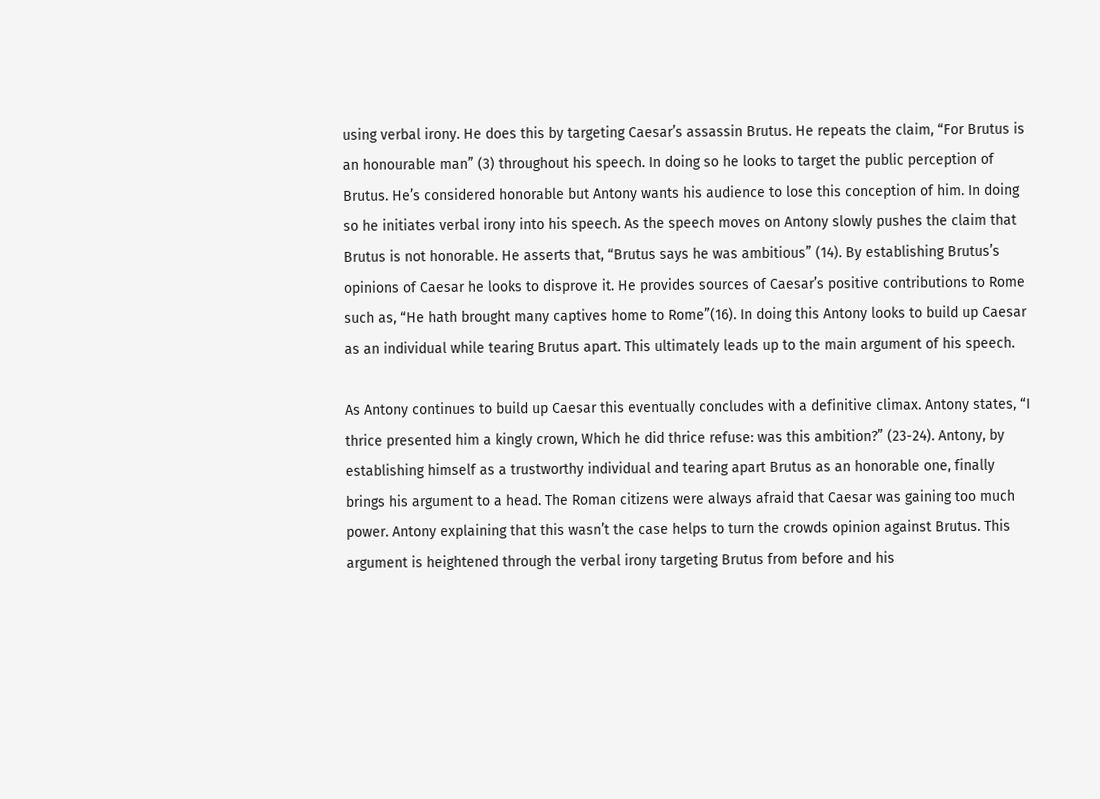using verbal irony. He does this by targeting Caesar’s assassin Brutus. He repeats the claim, “For Brutus is an honourable man” (3) throughout his speech. In doing so he looks to target the public perception of Brutus. He’s considered honorable but Antony wants his audience to lose this conception of him. In doing so he initiates verbal irony into his speech. As the speech moves on Antony slowly pushes the claim that Brutus is not honorable. He asserts that, “Brutus says he was ambitious” (14). By establishing Brutus’s opinions of Caesar he looks to disprove it. He provides sources of Caesar’s positive contributions to Rome such as, “He hath brought many captives home to Rome”(16). In doing this Antony looks to build up Caesar as an individual while tearing Brutus apart. This ultimately leads up to the main argument of his speech.

As Antony continues to build up Caesar this eventually concludes with a definitive climax. Antony states, “I thrice presented him a kingly crown, Which he did thrice refuse: was this ambition?” (23-24). Antony, by establishing himself as a trustworthy individual and tearing apart Brutus as an honorable one, finally brings his argument to a head. The Roman citizens were always afraid that Caesar was gaining too much power. Antony explaining that this wasn’t the case helps to turn the crowds opinion against Brutus. This argument is heightened through the verbal irony targeting Brutus from before and his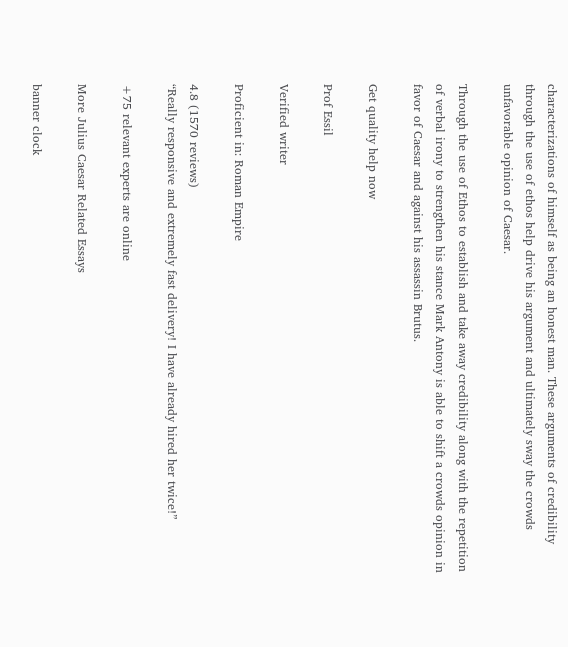characterizations of himself as being an honest man. These arguments of credibility through the use of ethos help drive his argument and ultimately sway the crowds unfavorable opinion of Caesar.

Through the use of Ethos to establish and take away credibility along with the repetition of verbal irony to strengthen his stance Mark Antony is able to shift a crowds opinion in favor of Caesar and against his assassin Brutus.

Get quality help now

Prof Essil

Verified writer

Proficient in: Roman Empire

4.8 (1570 reviews)
“Really responsive and extremely fast delivery! I have already hired her twice!”

+75 relevant experts are online

More Julius Caesar Related Essays

banner clock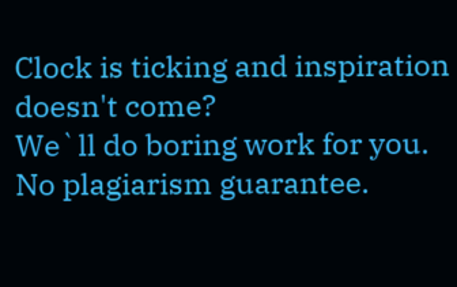Clock is ticking and inspiration doesn't come?
We`ll do boring work for you. No plagiarism guarantee.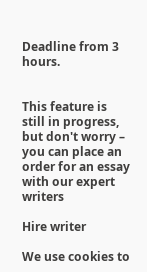Deadline from 3 hours.


This feature is still in progress, but don't worry – you can place an order for an essay with our expert writers

Hire writer

We use cookies to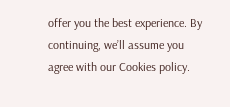offer you the best experience. By continuing, we’ll assume you agree with our Cookies policy.